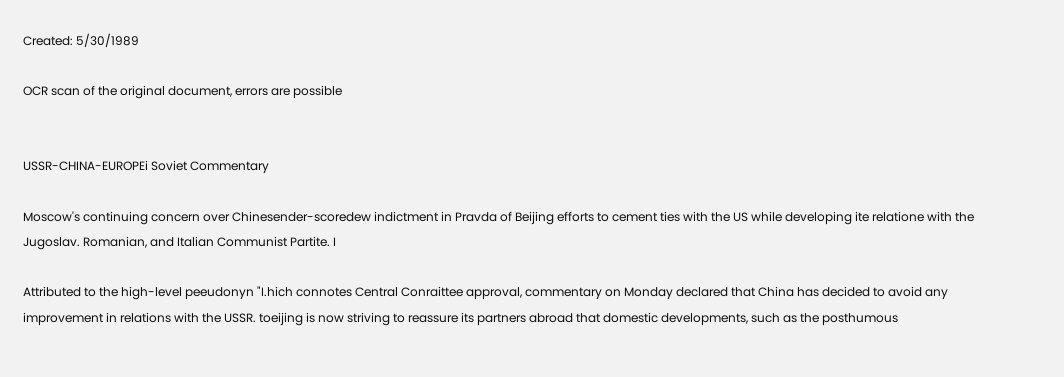Created: 5/30/1989

OCR scan of the original document, errors are possible


USSR-CHINA-EUROPEi Soviet Commentary

Moscow's continuing concern over Chinesender-scoredew indictment in Pravda of Beijing efforts to cement ties with the US while developing ite relatione with the Jugoslav. Romanian, and Italian Communist Partite. I

Attributed to the high-level peeudonyn "I.hich connotes Central Conraittee approval, commentary on Monday declared that China has decided to avoid any improvement in relations with the USSR. toeijing is now striving to reassure its partners abroad that domestic developments, such as the posthumous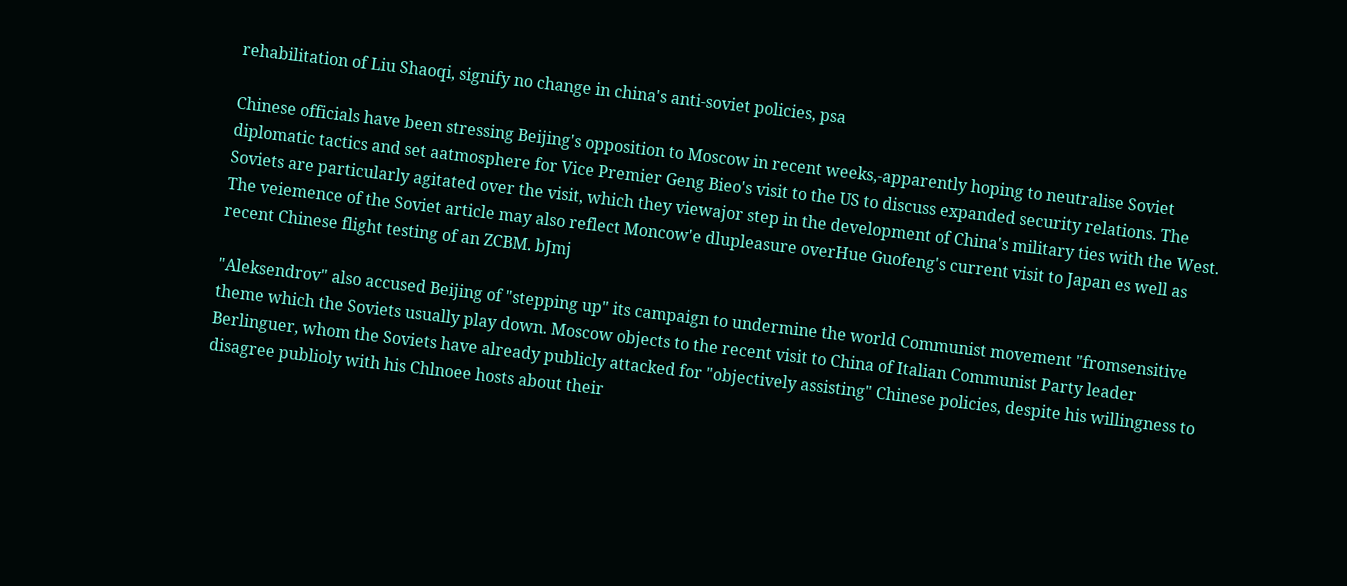rehabilitation of Liu Shaoqi, signify no change in china's anti-soviet policies, psa

Chinese officials have been stressing Beijing's opposition to Moscow in recent weeks,-apparently hoping to neutralise Soviet diplomatic tactics and set aatmosphere for Vice Premier Geng Bieo's visit to the US to discuss expanded security relations. The Soviets are particularly agitated over the visit, which they viewajor step in the development of China's military ties with the West. The veiemence of the Soviet article may also reflect Moncow'e dlupleasure overHue Guofeng's current visit to Japan es well as recent Chinese flight testing of an ZCBM. bJmj

"Aleksendrov" also accused Beijing of "stepping up" its campaign to undermine the world Communist movement "fromsensitive theme which the Soviets usually play down. Moscow objects to the recent visit to China of Italian Communist Party leader Berlinguer, whom the Soviets have already publicly attacked for "objectively assisting" Chinese policies, despite his willingness to disagree publioly with his Chlnoee hosts about their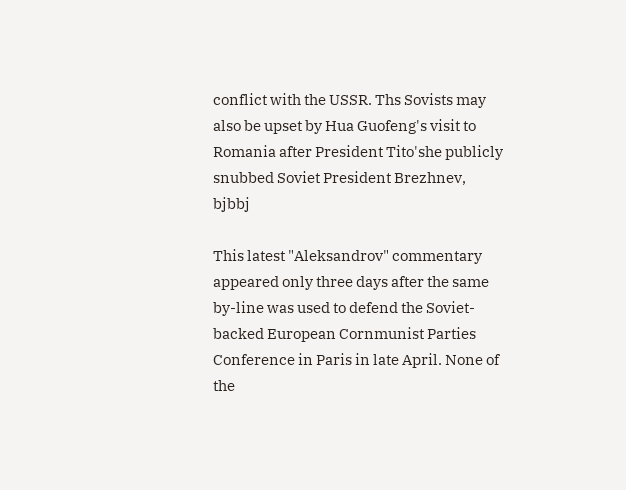conflict with the USSR. Ths Sovists may also be upset by Hua Guofeng's visit to Romania after President Tito'she publicly snubbed Soviet President Brezhnev, bjbbj

This latest "Aleksandrov" commentary appeared only three days after the same by-line was used to defend the Soviet-backed European Cornmunist Parties Conference in Paris in late April. None of the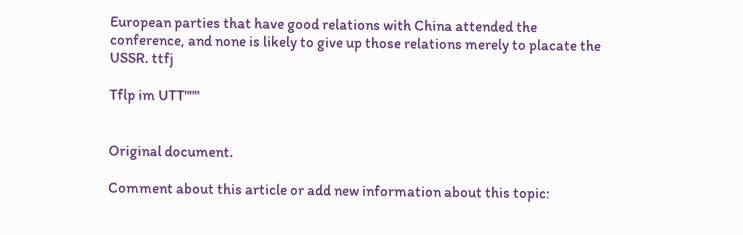European parties that have good relations with China attended the conference, and none is likely to give up those relations merely to placate the USSR. ttfj

Tflp im UTT"""


Original document.

Comment about this article or add new information about this topic: